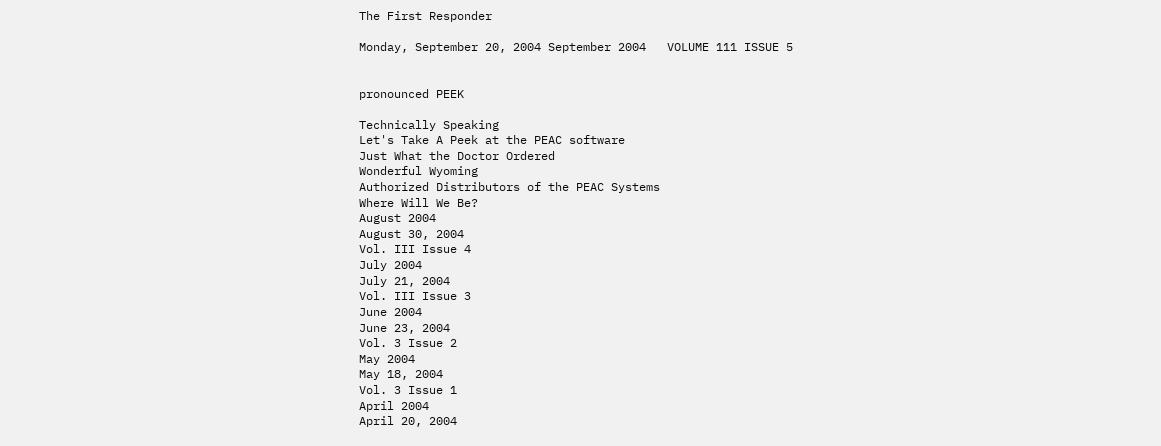The First Responder

Monday, September 20, 2004 September 2004   VOLUME 111 ISSUE 5


pronounced PEEK

Technically Speaking
Let's Take A Peek at the PEAC software
Just What the Doctor Ordered
Wonderful Wyoming
Authorized Distributors of the PEAC Systems
Where Will We Be?
August 2004
August 30, 2004
Vol. III Issue 4
July 2004
July 21, 2004
Vol. III Issue 3
June 2004
June 23, 2004
Vol. 3 Issue 2
May 2004
May 18, 2004
Vol. 3 Issue 1
April 2004
April 20, 2004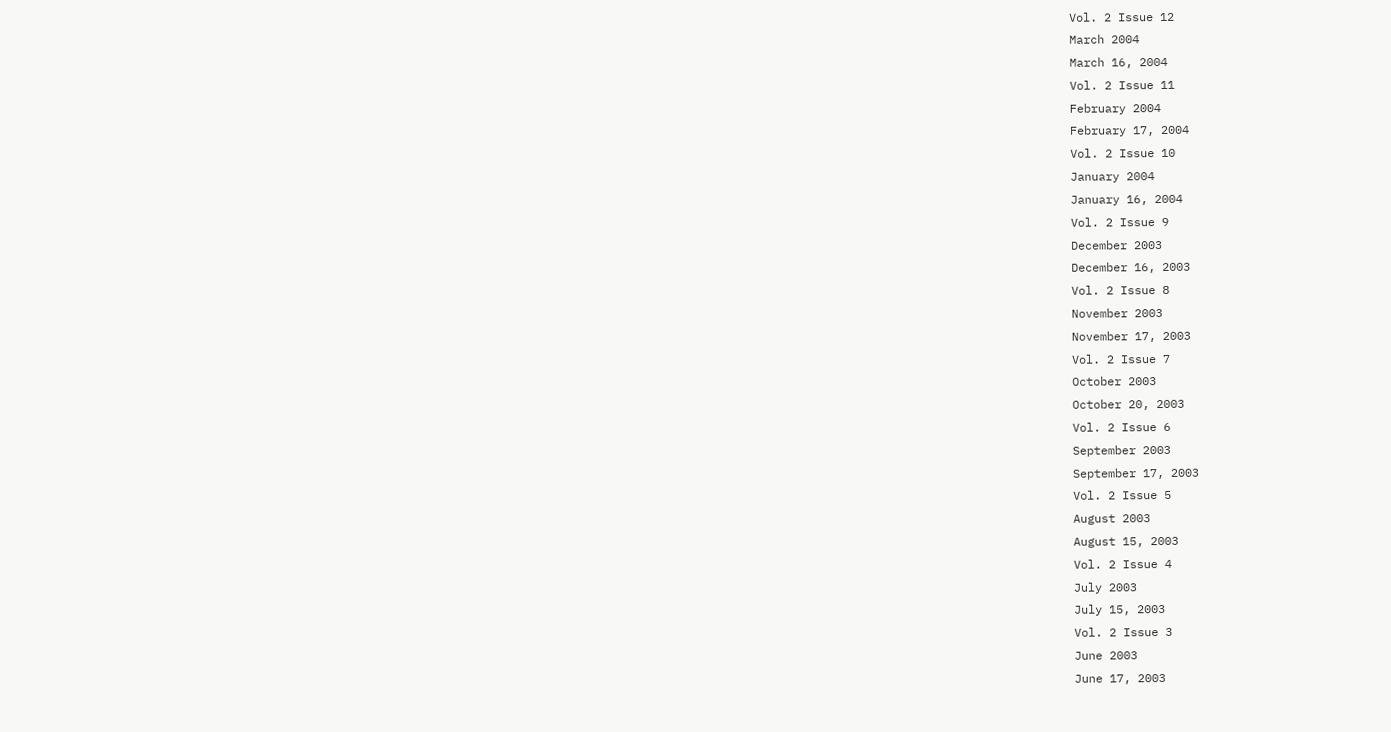Vol. 2 Issue 12
March 2004
March 16, 2004
Vol. 2 Issue 11
February 2004
February 17, 2004
Vol. 2 Issue 10
January 2004
January 16, 2004
Vol. 2 Issue 9
December 2003
December 16, 2003
Vol. 2 Issue 8
November 2003
November 17, 2003
Vol. 2 Issue 7
October 2003
October 20, 2003
Vol. 2 Issue 6
September 2003
September 17, 2003
Vol. 2 Issue 5
August 2003
August 15, 2003
Vol. 2 Issue 4
July 2003
July 15, 2003
Vol. 2 Issue 3
June 2003
June 17, 2003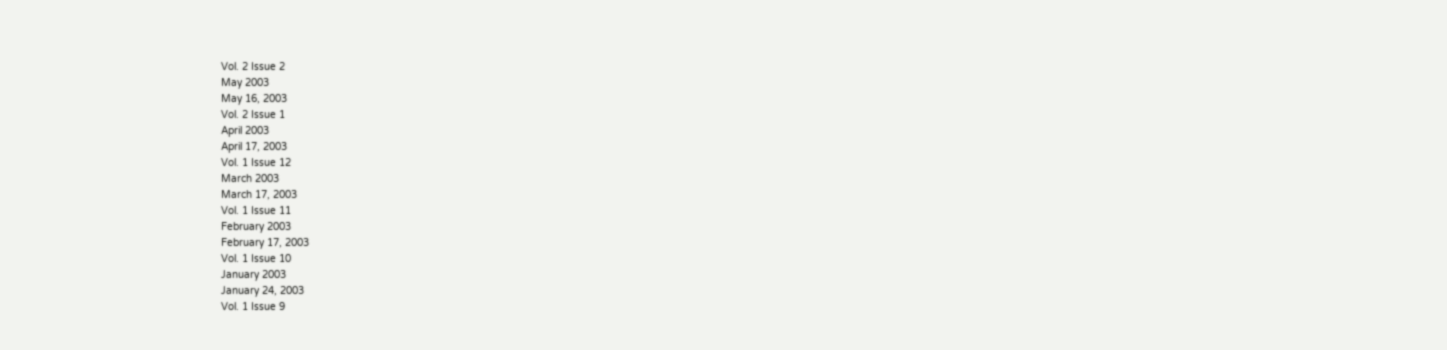Vol. 2 Issue 2
May 2003
May 16, 2003
Vol. 2 Issue 1
April 2003
April 17, 2003
Vol. 1 Issue 12
March 2003
March 17, 2003
Vol. 1 Issue 11
February 2003
February 17, 2003
Vol. 1 Issue 10
January 2003
January 24, 2003
Vol. 1 Issue 9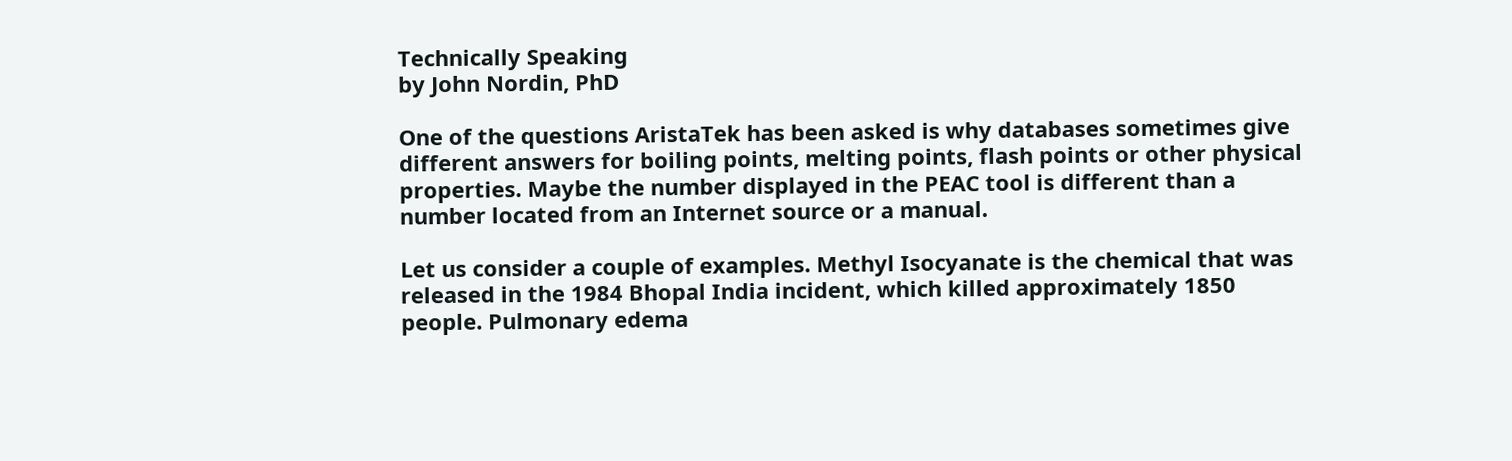Technically Speaking
by John Nordin, PhD

One of the questions AristaTek has been asked is why databases sometimes give different answers for boiling points, melting points, flash points or other physical properties. Maybe the number displayed in the PEAC tool is different than a number located from an Internet source or a manual.

Let us consider a couple of examples. Methyl Isocyanate is the chemical that was released in the 1984 Bhopal India incident, which killed approximately 1850 people. Pulmonary edema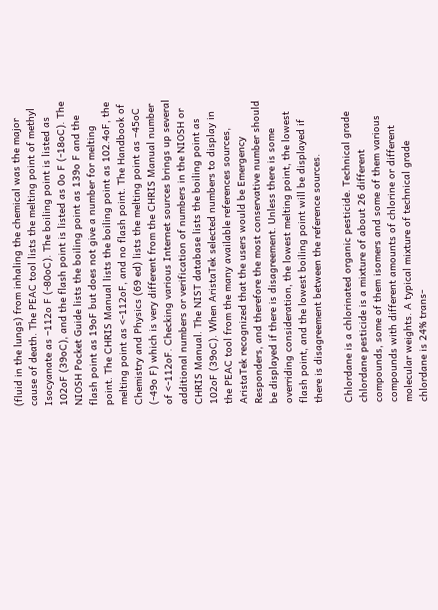(fluid in the lungs) from inhaling the chemical was the major cause of death. The PEAC tool lists the melting point of methyl Isocyanate as –112o F (-80oC). The boiling point is listed as 102oF (39oC), and the flash point is listed as 0o F (-18oC). The NIOSH Pocket Guide lists the boiling point as 139o F and the flash point as 19oF but does not give a number for melting point. The CHRIS Manual lists the boiling point as 102.4oF, the melting point as <-112oF, and no flash point. The Handbook of Chemistry and Physics (69 ed) lists the melting point as –45oC (-49o F) which is very different from the CHRIS Manual number of <-112oF. Checking various Internet sources brings up several additional numbers or verification of numbers in the NIOSH or CHRIS Manual. The NIST database lists the boiling point as 102oF (39oC). When AristaTek selected numbers to display in the PEAC tool from the many available references sources, AristaTek recognized that the users would be Emergency Responders, and therefore the most conservative number should be displayed if there is disagreement. Unless there is some overriding consideration, the lowest melting point, the lowest flash point, and the lowest boiling point will be displayed if there is disagreement between the reference sources.

Chlordane is a chlorinated organic pesticide. Technical grade chlordane pesticide is a mixture of about 26 different compounds, some of them isomers and some of them various compounds with different amounts of chlorine or different molecular weights. A typical mixture of technical grade chlordane is 24% trans-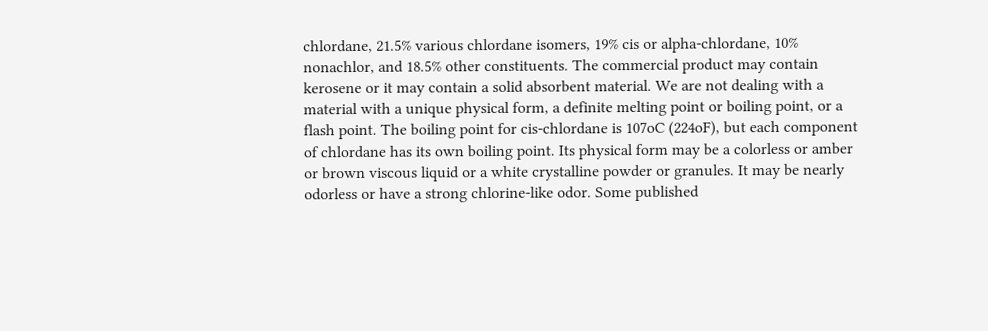chlordane, 21.5% various chlordane isomers, 19% cis or alpha-chlordane, 10% nonachlor, and 18.5% other constituents. The commercial product may contain kerosene or it may contain a solid absorbent material. We are not dealing with a material with a unique physical form, a definite melting point or boiling point, or a flash point. The boiling point for cis-chlordane is 107oC (224oF), but each component of chlordane has its own boiling point. Its physical form may be a colorless or amber or brown viscous liquid or a white crystalline powder or granules. It may be nearly odorless or have a strong chlorine-like odor. Some published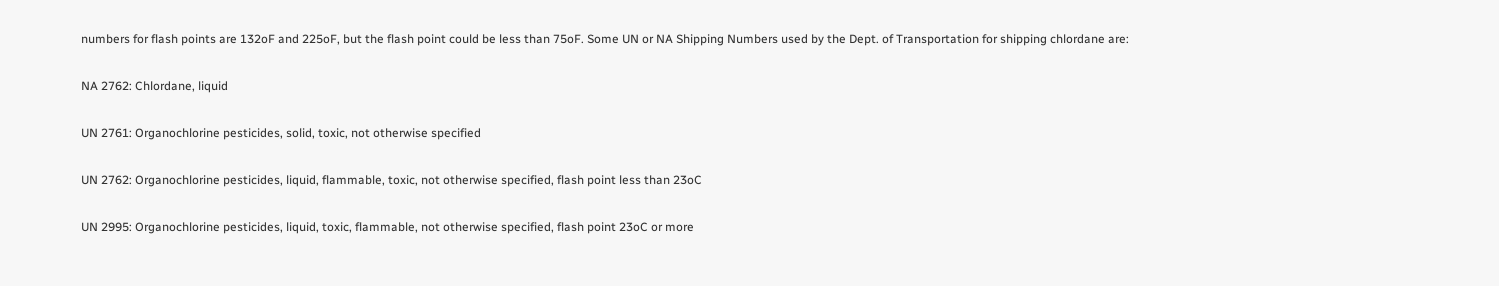numbers for flash points are 132oF and 225oF, but the flash point could be less than 75oF. Some UN or NA Shipping Numbers used by the Dept. of Transportation for shipping chlordane are:

NA 2762: Chlordane, liquid

UN 2761: Organochlorine pesticides, solid, toxic, not otherwise specified

UN 2762: Organochlorine pesticides, liquid, flammable, toxic, not otherwise specified, flash point less than 23oC

UN 2995: Organochlorine pesticides, liquid, toxic, flammable, not otherwise specified, flash point 23oC or more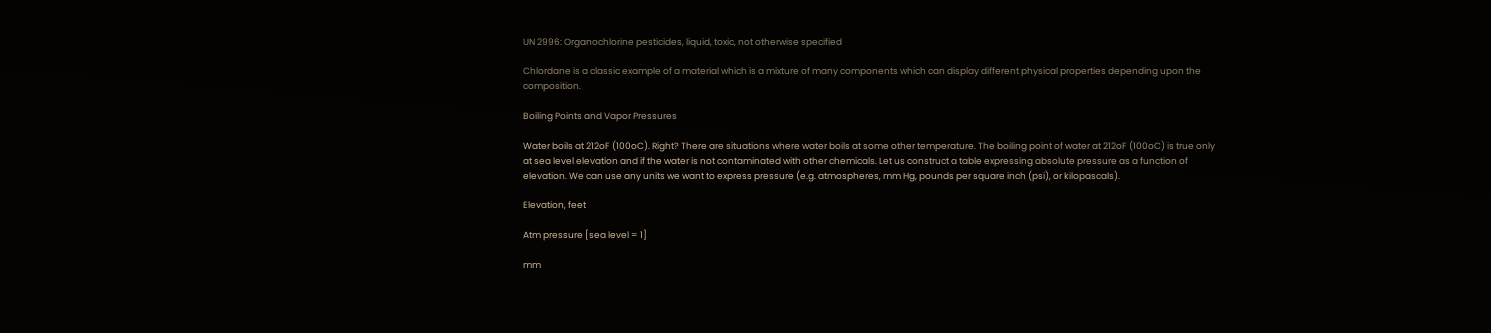UN 2996: Organochlorine pesticides, liquid, toxic, not otherwise specified

Chlordane is a classic example of a material which is a mixture of many components which can display different physical properties depending upon the composition.

Boiling Points and Vapor Pressures

Water boils at 212oF (100oC). Right? There are situations where water boils at some other temperature. The boiling point of water at 212oF (100oC) is true only at sea level elevation and if the water is not contaminated with other chemicals. Let us construct a table expressing absolute pressure as a function of elevation. We can use any units we want to express pressure (e.g. atmospheres, mm Hg, pounds per square inch (psi), or kilopascals).

Elevation, feet

Atm pressure [sea level = 1]

mm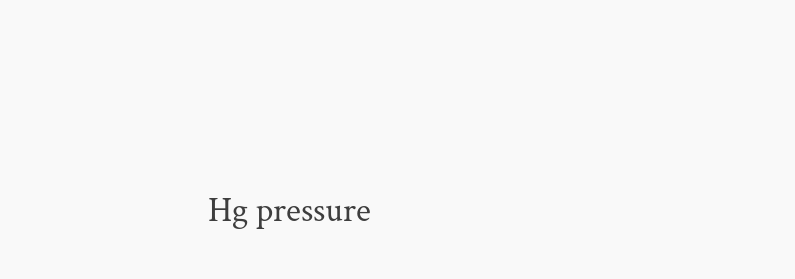Hg pressure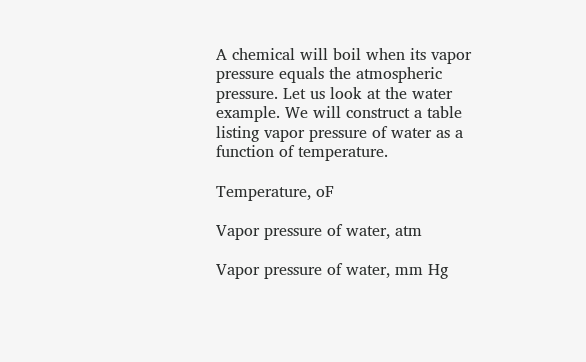A chemical will boil when its vapor pressure equals the atmospheric pressure. Let us look at the water example. We will construct a table listing vapor pressure of water as a function of temperature.

Temperature, oF

Vapor pressure of water, atm

Vapor pressure of water, mm Hg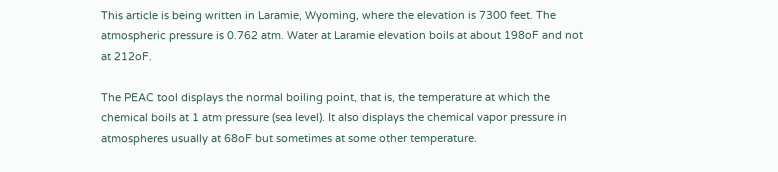This article is being written in Laramie, Wyoming, where the elevation is 7300 feet. The atmospheric pressure is 0.762 atm. Water at Laramie elevation boils at about 198oF and not at 212oF.

The PEAC tool displays the normal boiling point, that is, the temperature at which the chemical boils at 1 atm pressure (sea level). It also displays the chemical vapor pressure in atmospheres usually at 68oF but sometimes at some other temperature.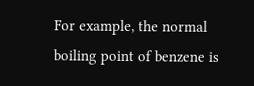For example, the normal boiling point of benzene is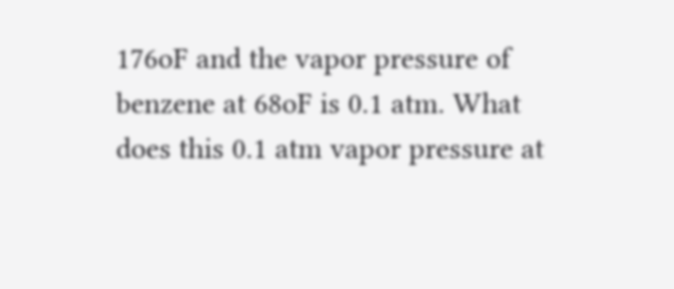176oF and the vapor pressure of benzene at 68oF is 0.1 atm. What does this 0.1 atm vapor pressure at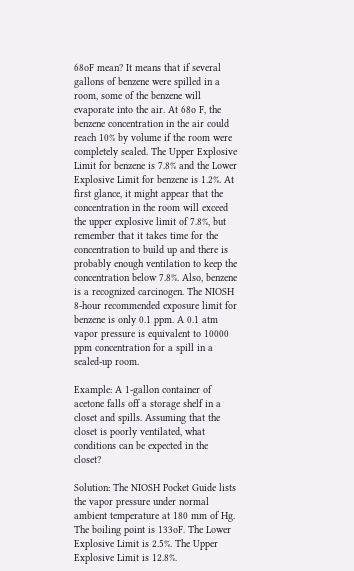68oF mean? It means that if several gallons of benzene were spilled in a room, some of the benzene will evaporate into the air. At 68o F, the benzene concentration in the air could reach 10% by volume if the room were completely sealed. The Upper Explosive Limit for benzene is 7.8% and the Lower Explosive Limit for benzene is 1.2%. At first glance, it might appear that the concentration in the room will exceed the upper explosive limit of 7.8%, but remember that it takes time for the concentration to build up and there is probably enough ventilation to keep the concentration below 7.8%. Also, benzene is a recognized carcinogen. The NIOSH 8-hour recommended exposure limit for benzene is only 0.1 ppm. A 0.1 atm vapor pressure is equivalent to 10000 ppm concentration for a spill in a sealed-up room.

Example: A 1-gallon container of acetone falls off a storage shelf in a closet and spills. Assuming that the closet is poorly ventilated, what conditions can be expected in the closet?

Solution: The NIOSH Pocket Guide lists the vapor pressure under normal ambient temperature at 180 mm of Hg. The boiling point is 133oF. The Lower Explosive Limit is 2.5%. The Upper Explosive Limit is 12.8%.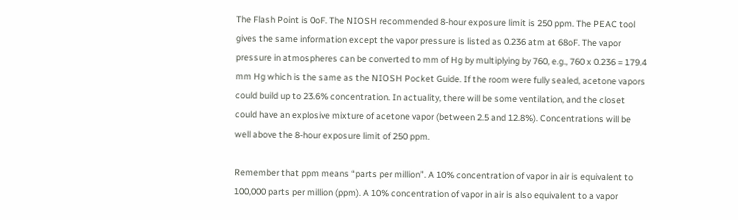The Flash Point is 0oF. The NIOSH recommended 8-hour exposure limit is 250 ppm. The PEAC tool gives the same information except the vapor pressure is listed as 0.236 atm at 68oF. The vapor pressure in atmospheres can be converted to mm of Hg by multiplying by 760, e.g., 760 x 0.236 = 179.4 mm Hg which is the same as the NIOSH Pocket Guide. If the room were fully sealed, acetone vapors could build up to 23.6% concentration. In actuality, there will be some ventilation, and the closet could have an explosive mixture of acetone vapor (between 2.5 and 12.8%). Concentrations will be well above the 8-hour exposure limit of 250 ppm.

Remember that ppm means “parts per million”. A 10% concentration of vapor in air is equivalent to 100,000 parts per million (ppm). A 10% concentration of vapor in air is also equivalent to a vapor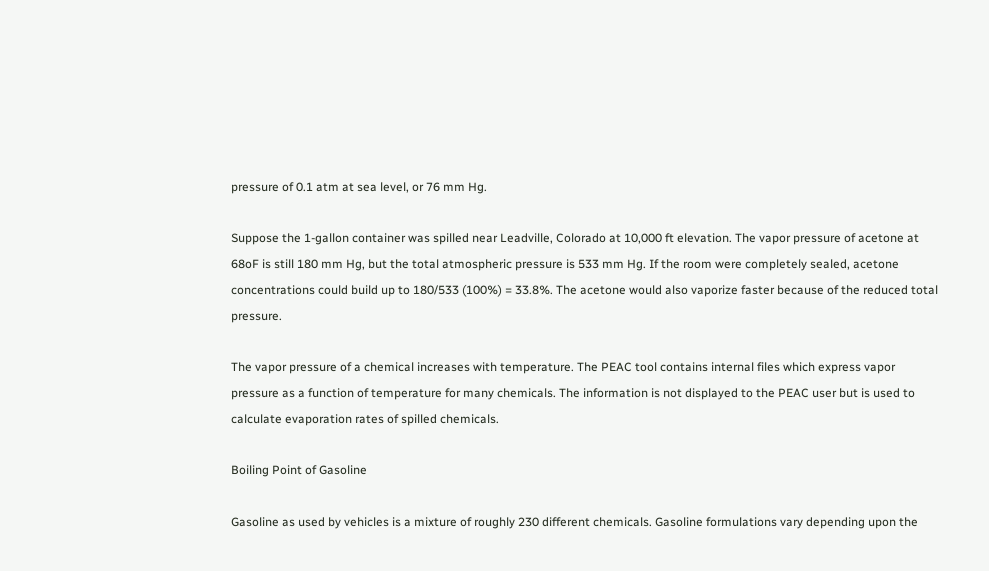pressure of 0.1 atm at sea level, or 76 mm Hg.

Suppose the 1-gallon container was spilled near Leadville, Colorado at 10,000 ft elevation. The vapor pressure of acetone at 68oF is still 180 mm Hg, but the total atmospheric pressure is 533 mm Hg. If the room were completely sealed, acetone concentrations could build up to 180/533 (100%) = 33.8%. The acetone would also vaporize faster because of the reduced total pressure.

The vapor pressure of a chemical increases with temperature. The PEAC tool contains internal files which express vapor pressure as a function of temperature for many chemicals. The information is not displayed to the PEAC user but is used to calculate evaporation rates of spilled chemicals.

Boiling Point of Gasoline

Gasoline as used by vehicles is a mixture of roughly 230 different chemicals. Gasoline formulations vary depending upon the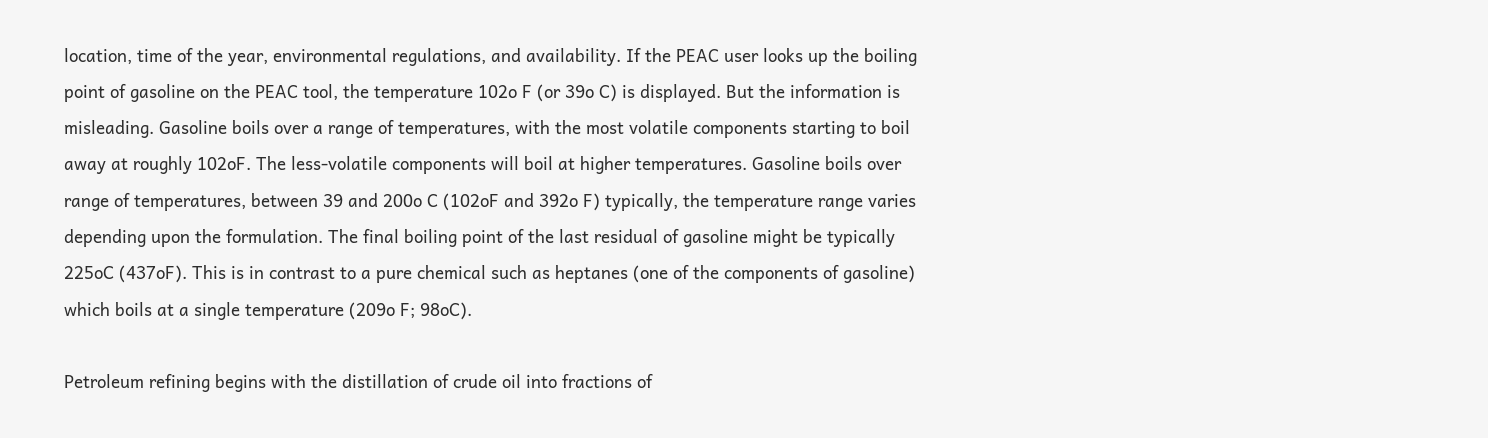location, time of the year, environmental regulations, and availability. If the PEAC user looks up the boiling point of gasoline on the PEAC tool, the temperature 102o F (or 39o C) is displayed. But the information is misleading. Gasoline boils over a range of temperatures, with the most volatile components starting to boil away at roughly 102oF. The less-volatile components will boil at higher temperatures. Gasoline boils over range of temperatures, between 39 and 200o C (102oF and 392o F) typically, the temperature range varies depending upon the formulation. The final boiling point of the last residual of gasoline might be typically 225oC (437oF). This is in contrast to a pure chemical such as heptanes (one of the components of gasoline) which boils at a single temperature (209o F; 98oC).

Petroleum refining begins with the distillation of crude oil into fractions of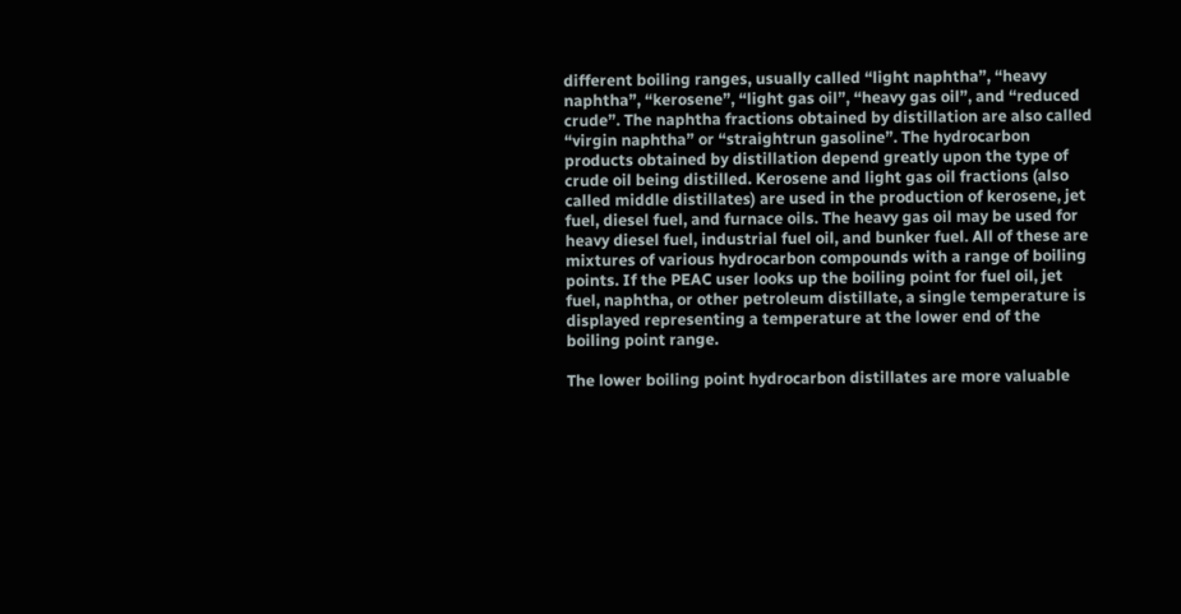different boiling ranges, usually called “light naphtha”, “heavy naphtha”, “kerosene”, “light gas oil”, “heavy gas oil”, and “reduced crude”. The naphtha fractions obtained by distillation are also called “virgin naphtha” or “straightrun gasoline”. The hydrocarbon products obtained by distillation depend greatly upon the type of crude oil being distilled. Kerosene and light gas oil fractions (also called middle distillates) are used in the production of kerosene, jet fuel, diesel fuel, and furnace oils. The heavy gas oil may be used for heavy diesel fuel, industrial fuel oil, and bunker fuel. All of these are mixtures of various hydrocarbon compounds with a range of boiling points. If the PEAC user looks up the boiling point for fuel oil, jet fuel, naphtha, or other petroleum distillate, a single temperature is displayed representing a temperature at the lower end of the boiling point range.

The lower boiling point hydrocarbon distillates are more valuable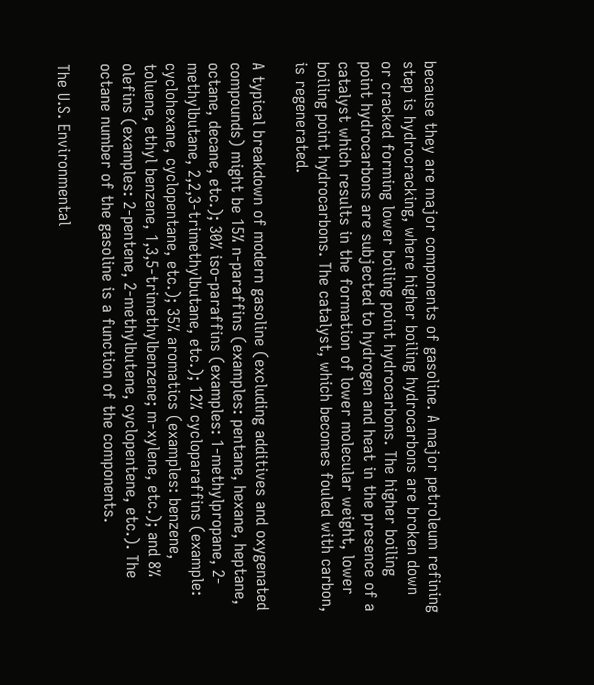because they are major components of gasoline. A major petroleum refining step is hydrocracking, where higher boiling hydrocarbons are broken down or cracked forming lower boiling point hydrocarbons. The higher boiling point hydrocarbons are subjected to hydrogen and heat in the presence of a catalyst which results in the formation of lower molecular weight, lower boiling point hydrocarbons. The catalyst, which becomes fouled with carbon, is regenerated.

A typical breakdown of modern gasoline (excluding additives and oxygenated compounds) might be 15% n-paraffins (examples: pentane, hexane, heptane, octane, decane, etc.); 30% iso-paraffins (examples: 1-methylpropane, 2-methylbutane, 2,2,3-trimethylbutane, etc.); 12% cycloparaffins (example: cyclohexane, cyclopentane, etc.); 35% aromatics (examples: benzene, toluene, ethyl benzene, 1,3,5-trimethylbenzene; m-xylene, etc.); and 8% olefins (examples: 2-pentene, 2-methylbutene, cyclopentene, etc.). The octane number of the gasoline is a function of the components.

The U.S. Environmental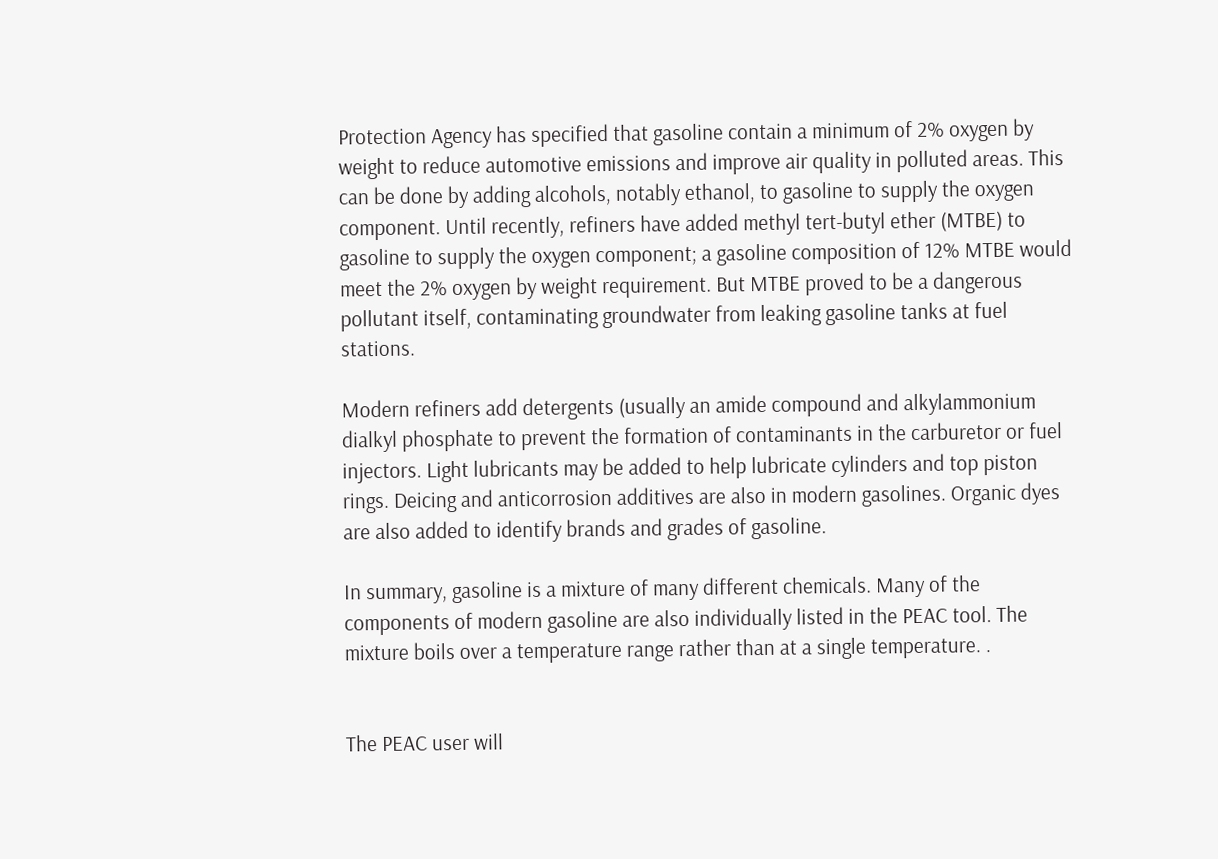Protection Agency has specified that gasoline contain a minimum of 2% oxygen by weight to reduce automotive emissions and improve air quality in polluted areas. This can be done by adding alcohols, notably ethanol, to gasoline to supply the oxygen component. Until recently, refiners have added methyl tert-butyl ether (MTBE) to gasoline to supply the oxygen component; a gasoline composition of 12% MTBE would meet the 2% oxygen by weight requirement. But MTBE proved to be a dangerous pollutant itself, contaminating groundwater from leaking gasoline tanks at fuel stations.

Modern refiners add detergents (usually an amide compound and alkylammonium dialkyl phosphate to prevent the formation of contaminants in the carburetor or fuel injectors. Light lubricants may be added to help lubricate cylinders and top piston rings. Deicing and anticorrosion additives are also in modern gasolines. Organic dyes are also added to identify brands and grades of gasoline.

In summary, gasoline is a mixture of many different chemicals. Many of the components of modern gasoline are also individually listed in the PEAC tool. The mixture boils over a temperature range rather than at a single temperature. .


The PEAC user will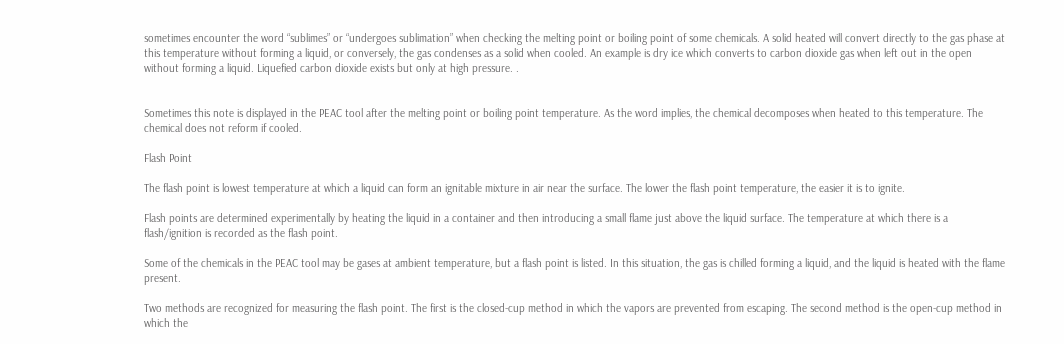sometimes encounter the word “sublimes” or “undergoes sublimation” when checking the melting point or boiling point of some chemicals. A solid heated will convert directly to the gas phase at this temperature without forming a liquid, or conversely, the gas condenses as a solid when cooled. An example is dry ice which converts to carbon dioxide gas when left out in the open without forming a liquid. Liquefied carbon dioxide exists but only at high pressure. .


Sometimes this note is displayed in the PEAC tool after the melting point or boiling point temperature. As the word implies, the chemical decomposes when heated to this temperature. The chemical does not reform if cooled.

Flash Point

The flash point is lowest temperature at which a liquid can form an ignitable mixture in air near the surface. The lower the flash point temperature, the easier it is to ignite.

Flash points are determined experimentally by heating the liquid in a container and then introducing a small flame just above the liquid surface. The temperature at which there is a flash/ignition is recorded as the flash point.

Some of the chemicals in the PEAC tool may be gases at ambient temperature, but a flash point is listed. In this situation, the gas is chilled forming a liquid, and the liquid is heated with the flame present.

Two methods are recognized for measuring the flash point. The first is the closed-cup method in which the vapors are prevented from escaping. The second method is the open-cup method in which the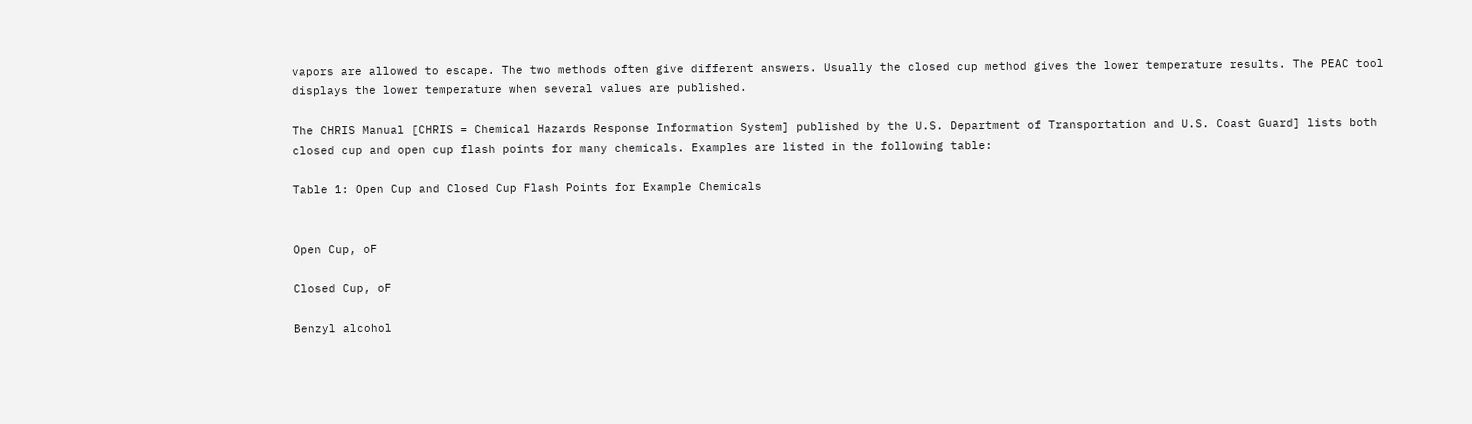vapors are allowed to escape. The two methods often give different answers. Usually the closed cup method gives the lower temperature results. The PEAC tool displays the lower temperature when several values are published.

The CHRIS Manual [CHRIS = Chemical Hazards Response Information System] published by the U.S. Department of Transportation and U.S. Coast Guard] lists both closed cup and open cup flash points for many chemicals. Examples are listed in the following table:

Table 1: Open Cup and Closed Cup Flash Points for Example Chemicals


Open Cup, oF

Closed Cup, oF

Benzyl alcohol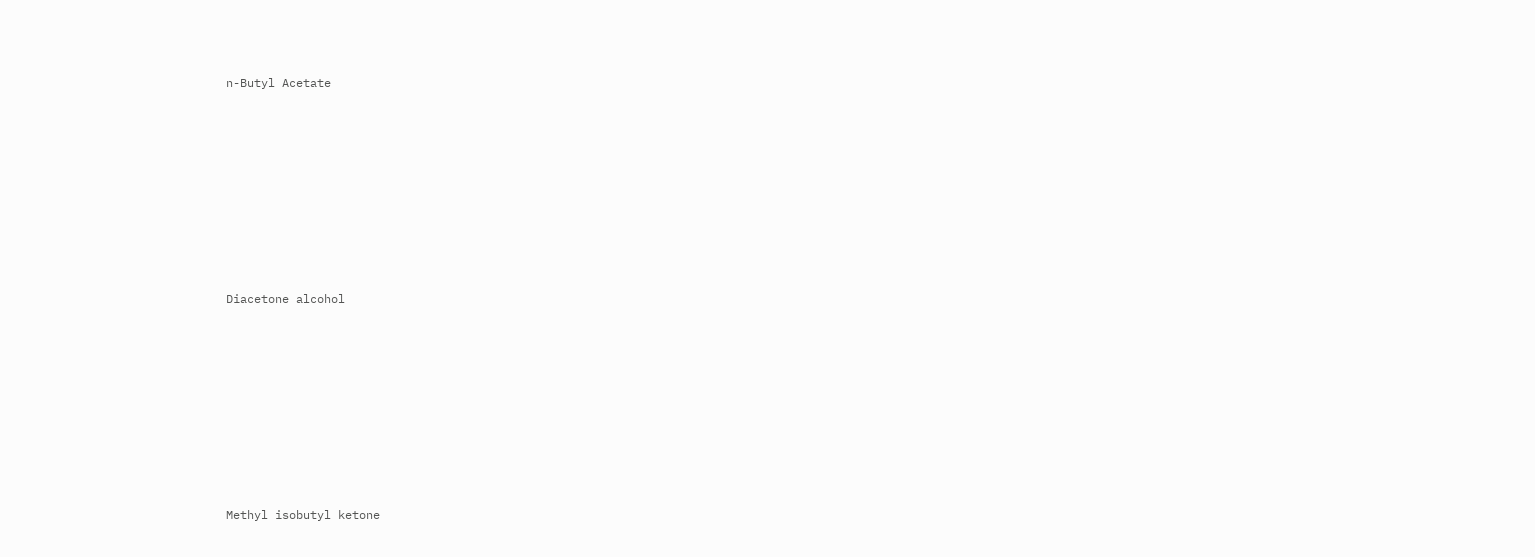n-Butyl Acetate









Diacetone alcohol









Methyl isobutyl ketone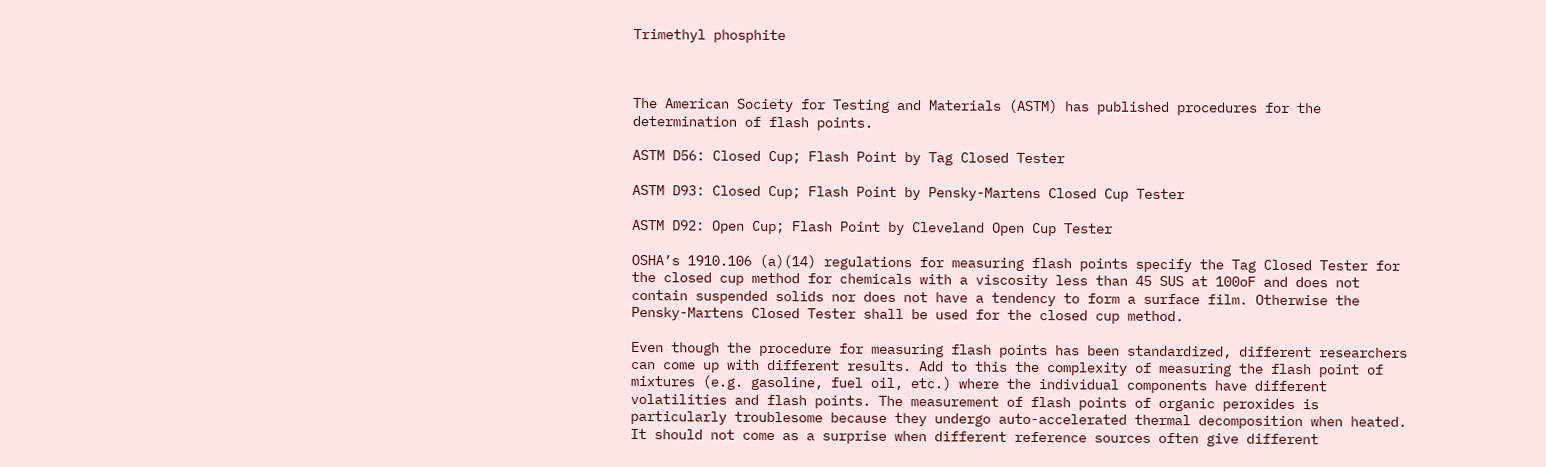Trimethyl phosphite



The American Society for Testing and Materials (ASTM) has published procedures for the determination of flash points.

ASTM D56: Closed Cup; Flash Point by Tag Closed Tester

ASTM D93: Closed Cup; Flash Point by Pensky-Martens Closed Cup Tester

ASTM D92: Open Cup; Flash Point by Cleveland Open Cup Tester

OSHA’s 1910.106 (a)(14) regulations for measuring flash points specify the Tag Closed Tester for the closed cup method for chemicals with a viscosity less than 45 SUS at 100oF and does not contain suspended solids nor does not have a tendency to form a surface film. Otherwise the Pensky-Martens Closed Tester shall be used for the closed cup method.

Even though the procedure for measuring flash points has been standardized, different researchers can come up with different results. Add to this the complexity of measuring the flash point of mixtures (e.g. gasoline, fuel oil, etc.) where the individual components have different volatilities and flash points. The measurement of flash points of organic peroxides is particularly troublesome because they undergo auto-accelerated thermal decomposition when heated. It should not come as a surprise when different reference sources often give different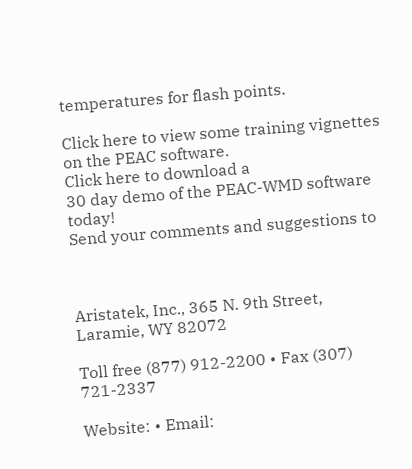temperatures for flash points.

Click here to view some training vignettes on the PEAC software.
Click here to download a
30 day demo of the PEAC-WMD software today!
Send your comments and suggestions to



Aristatek, Inc., 365 N. 9th Street, Laramie, WY 82072

Toll free (877) 912-2200 • Fax (307) 721-2337

Website: • Email: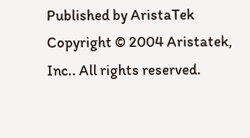Published by AristaTek
Copyright © 2004 Aristatek, Inc.. All rights reserved.